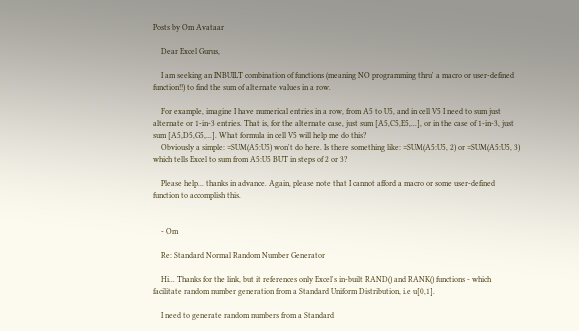Posts by Om Avataar

    Dear Excel Gurus,

    I am seeking an INBUILT combination of functions (meaning NO programming thru' a macro or user-defined function!!) to find the sum of alternate values in a row.

    For example, imagine I have numerical entries in a row, from A5 to U5, and in cell V5 I need to sum just alternate or 1-in-3 entries. That is, for the alternate case, just sum [A5,C5,E5,...], or in the case of 1-in-3, just sum [A5,D5,G5,...]. What formula in cell V5 will help me do this?
    Obviously a simple: =SUM(A5:U5) won't do here. Is there something like: =SUM(A5:U5, 2) or =SUM(A5:U5, 3) which tells Excel to sum from A5:U5 BUT in steps of 2 or 3?

    Please help... thanks in advance. Again, please note that I cannot afford a macro or some user-defined function to accomplish this.


    - Om

    Re: Standard Normal Random Number Generator

    Hi... Thanks for the link, but it references only Excel's in-built RAND() and RANK() functions - which facilitate random number generation from a Standard Uniform Distribution, i.e u[0,1].

    I need to generate random numbers from a Standard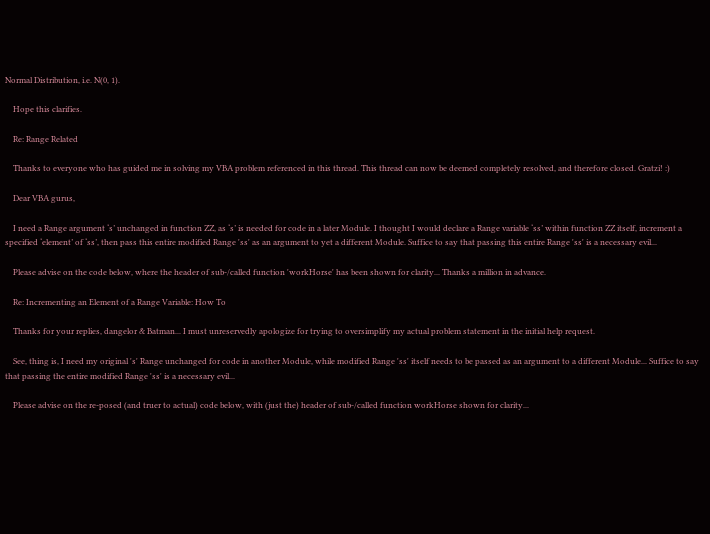Normal Distribution, i.e. N(0, 1).

    Hope this clarifies.

    Re: Range Related

    Thanks to everyone who has guided me in solving my VBA problem referenced in this thread. This thread can now be deemed completely resolved, and therefore closed. Gratzi! :)

    Dear VBA gurus,

    I need a Range argument ‘s’ unchanged in function ZZ, as ‘s’ is needed for code in a later Module. I thought I would declare a Range variable ‘ss’ within function ZZ itself, increment a specified ‘element’ of ‘ss’, then pass this entire modified Range 'ss' as an argument to yet a different Module. Suffice to say that passing this entire Range 'ss' is a necessary evil...

    Please advise on the code below, where the header of sub-/called function 'workHorse' has been shown for clarity... Thanks a million in advance.

    Re: Incrementing an Element of a Range Variable: How To

    Thanks for your replies, dangelor & Batman... I must unreservedly apologize for trying to oversimplify my actual problem statement in the initial help request.

    See, thing is, I need my original 's' Range unchanged for code in another Module, while modified Range 'ss' itself needs to be passed as an argument to a different Module... Suffice to say that passing the entire modified Range 'ss' is a necessary evil...

    Please advise on the re-posed (and truer to actual) code below, with (just the) header of sub-/called function workHorse shown for clarity...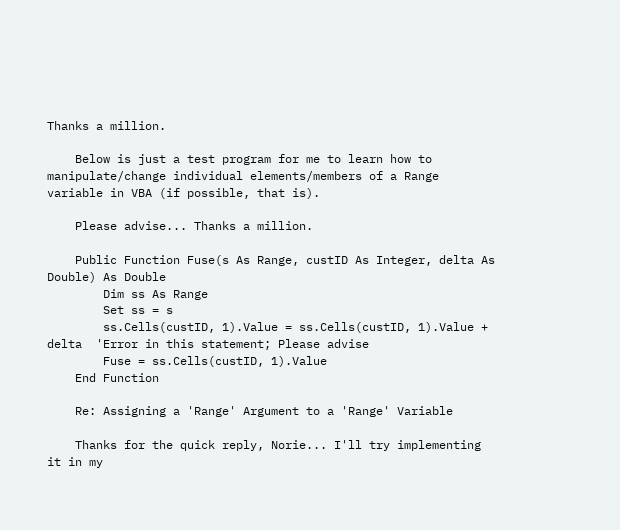Thanks a million.

    Below is just a test program for me to learn how to manipulate/change individual elements/members of a Range variable in VBA (if possible, that is).

    Please advise... Thanks a million.

    Public Function Fuse(s As Range, custID As Integer, delta As Double) As Double
        Dim ss As Range
        Set ss = s
        ss.Cells(custID, 1).Value = ss.Cells(custID, 1).Value + delta  'Error in this statement; Please advise
        Fuse = ss.Cells(custID, 1).Value
    End Function

    Re: Assigning a 'Range' Argument to a 'Range' Variable

    Thanks for the quick reply, Norie... I'll try implementing it in my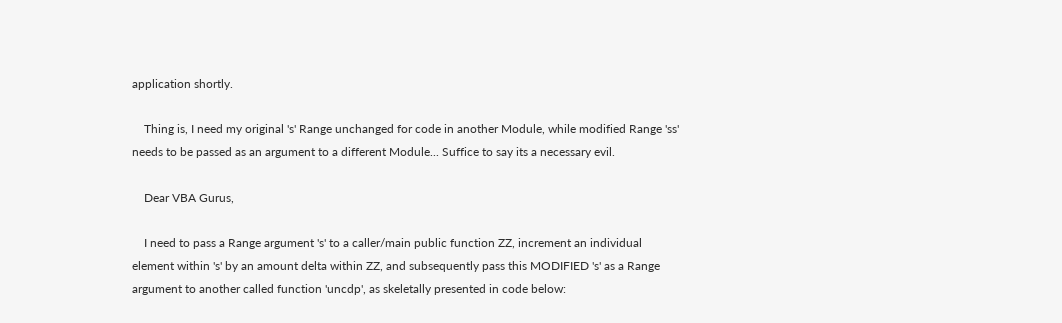application shortly.

    Thing is, I need my original 's' Range unchanged for code in another Module, while modified Range 'ss' needs to be passed as an argument to a different Module... Suffice to say its a necessary evil.

    Dear VBA Gurus,

    I need to pass a Range argument 's' to a caller/main public function ZZ, increment an individual element within 's' by an amount delta within ZZ, and subsequently pass this MODIFIED 's' as a Range argument to another called function 'uncdp', as skeletally presented in code below: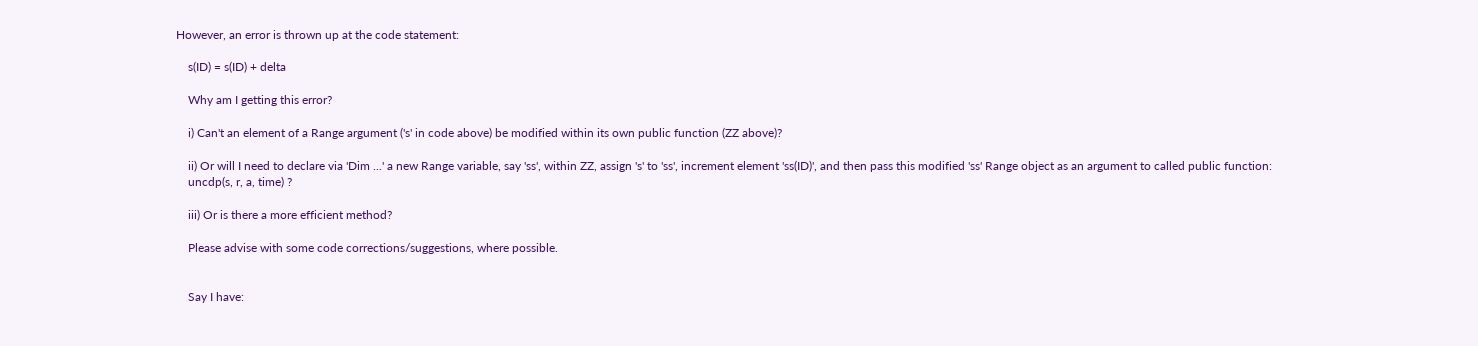However, an error is thrown up at the code statement:

    s(ID) = s(ID) + delta

    Why am I getting this error?

    i) Can't an element of a Range argument ('s' in code above) be modified within its own public function (ZZ above)?

    ii) Or will I need to declare via 'Dim ...' a new Range variable, say 'ss', within ZZ, assign 's' to 'ss', increment element 'ss(ID)', and then pass this modified 'ss' Range object as an argument to called public function:
    uncdp(s, r, a, time) ?

    iii) Or is there a more efficient method?

    Please advise with some code corrections/suggestions, where possible.


    Say I have: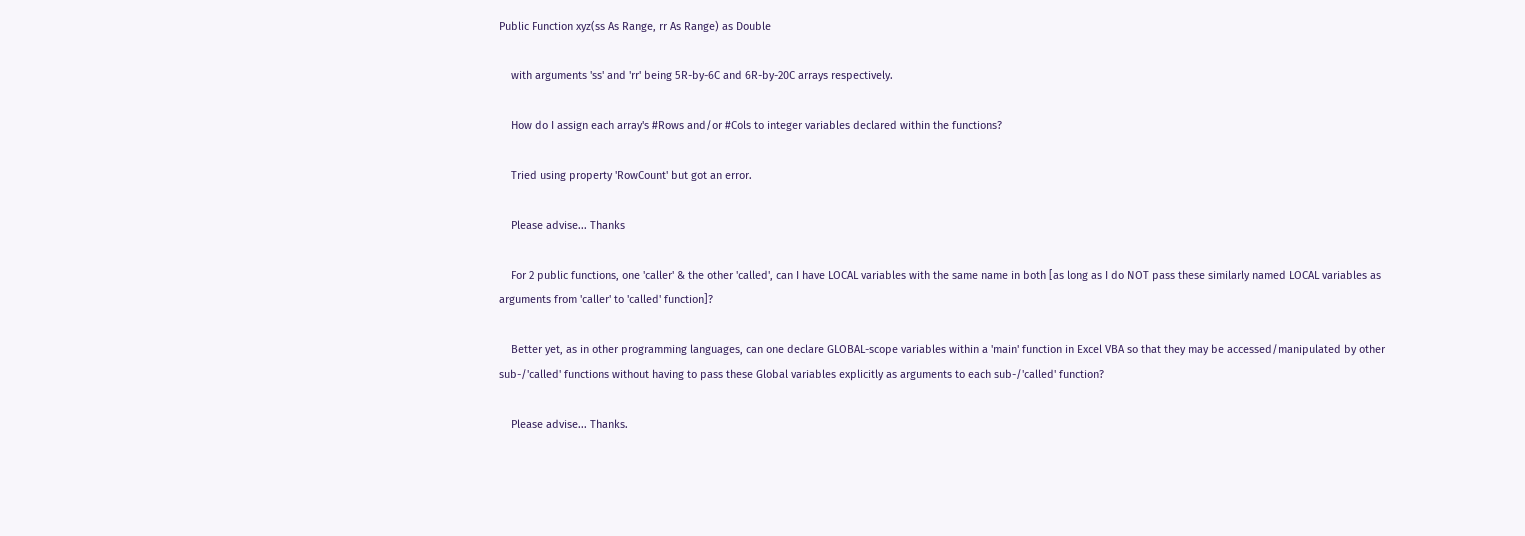Public Function xyz(ss As Range, rr As Range) as Double

    with arguments 'ss' and 'rr' being 5R-by-6C and 6R-by-20C arrays respectively.

    How do I assign each array's #Rows and/or #Cols to integer variables declared within the functions?

    Tried using property 'RowCount' but got an error.

    Please advise... Thanks

    For 2 public functions, one 'caller' & the other 'called', can I have LOCAL variables with the same name in both [as long as I do NOT pass these similarly named LOCAL variables as arguments from 'caller' to 'called' function]?

    Better yet, as in other programming languages, can one declare GLOBAL-scope variables within a 'main' function in Excel VBA so that they may be accessed/manipulated by other sub-/'called' functions without having to pass these Global variables explicitly as arguments to each sub-/'called' function?

    Please advise... Thanks.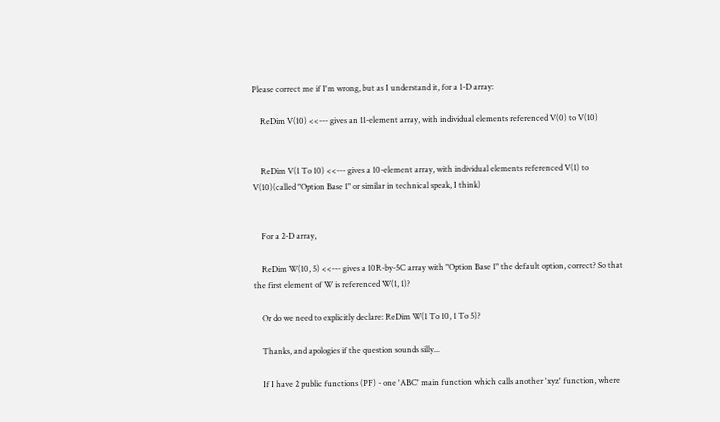Please correct me if I'm wrong, but as I understand it, for a 1-D array:

    ReDim V(10) <<--- gives an 11-element array, with individual elements referenced V(0) to V(10)


    ReDim V(1 To 10) <<--- gives a 10-element array, with individual elements referenced V(1) to V(10)(called "Option Base 1" or similar in technical speak, I think)


    For a 2-D array,

    ReDim W(10, 5) <<--- gives a 10R-by-5C array with "Option Base 1" the default option, correct? So that the first element of W is referenced W(1, 1)?

    Or do we need to explicitly declare: ReDim W(1 To 10, 1 To 5)?

    Thanks, and apologies if the question sounds silly...

    If I have 2 public functions (PF) - one 'ABC' main function which calls another 'xyz' function, where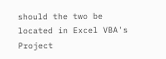should the two be located in Excel VBA's Project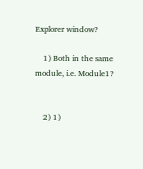Explorer window?

    1) Both in the same module, i.e. Module1?


    2) 1)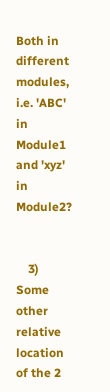Both in different modules, i.e. 'ABC' in Module1 and 'xyz' in Module2?


    3) Some other relative location of the 2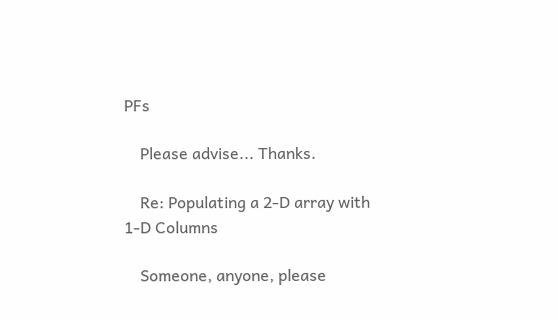PFs

    Please advise... Thanks.

    Re: Populating a 2-D array with 1-D Columns

    Someone, anyone, please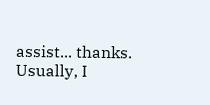assist... thanks. Usually, I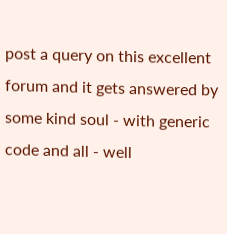post a query on this excellent forum and it gets answered by some kind soul - with generic code and all - well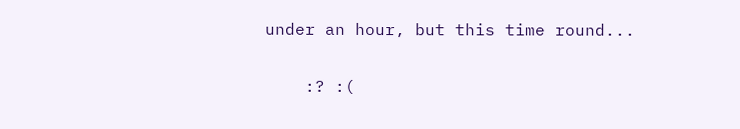under an hour, but this time round...

    :? :(